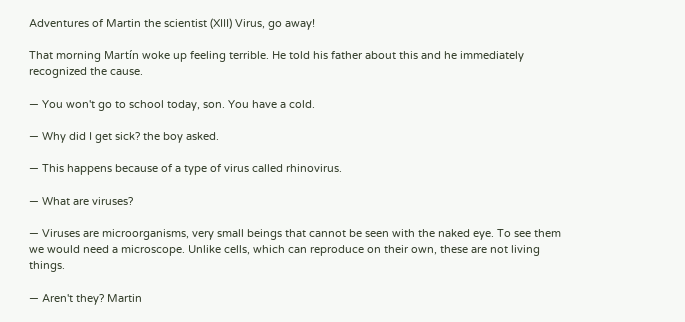Adventures of Martin the scientist (XIII) Virus, go away!

That morning Martín woke up feeling terrible. He told his father about this and he immediately recognized the cause.

— You won't go to school today, son. You have a cold.

— Why did I get sick? the boy asked.

— This happens because of a type of virus called rhinovirus.

— What are viruses?

— Viruses are microorganisms, very small beings that cannot be seen with the naked eye. To see them we would need a microscope. Unlike cells, which can reproduce on their own, these are not living things.

— Aren't they? Martin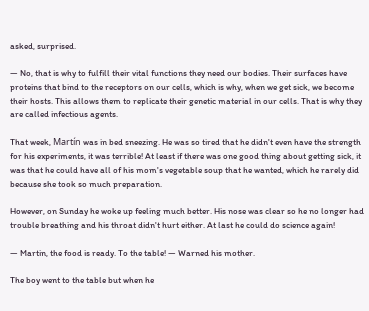asked, surprised.

— No, that is why to fulfill their vital functions they need our bodies. Their surfaces have proteins that bind to the receptors on our cells, which is why, when we get sick, we become their hosts. This allows them to replicate their genetic material in our cells. That is why they are called infectious agents.

That week, Martín was in bed sneezing. He was so tired that he didn't even have the strength for his experiments, it was terrible! At least if there was one good thing about getting sick, it was that he could have all of his mom's vegetable soup that he wanted, which he rarely did because she took so much preparation.

However, on Sunday he woke up feeling much better. His nose was clear so he no longer had trouble breathing and his throat didn't hurt either. At last he could do science again!

— Martin, the food is ready. To the table! — Warned his mother.

The boy went to the table but when he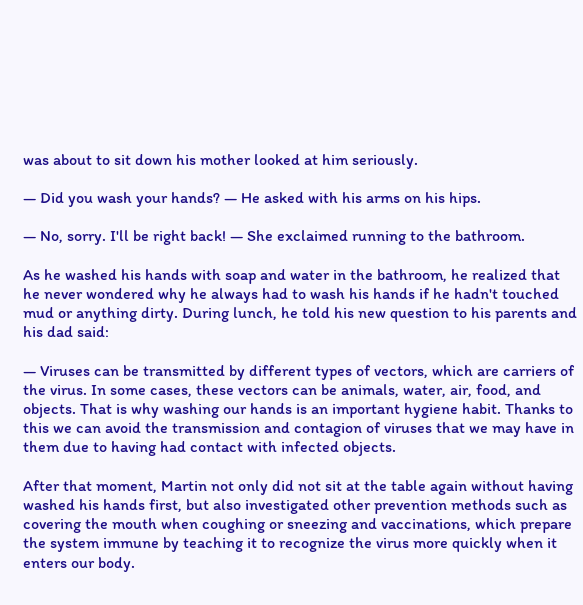was about to sit down his mother looked at him seriously.

— Did you wash your hands? — He asked with his arms on his hips.

— No, sorry. I'll be right back! — She exclaimed running to the bathroom.

As he washed his hands with soap and water in the bathroom, he realized that he never wondered why he always had to wash his hands if he hadn't touched mud or anything dirty. During lunch, he told his new question to his parents and his dad said:

— Viruses can be transmitted by different types of vectors, which are carriers of the virus. In some cases, these vectors can be animals, water, air, food, and objects. That is why washing our hands is an important hygiene habit. Thanks to this we can avoid the transmission and contagion of viruses that we may have in them due to having had contact with infected objects.

After that moment, Martin not only did not sit at the table again without having washed his hands first, but also investigated other prevention methods such as covering the mouth when coughing or sneezing and vaccinations, which prepare the system immune by teaching it to recognize the virus more quickly when it enters our body.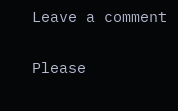Leave a comment

Please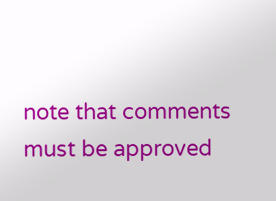note that comments must be approved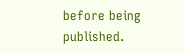before being published.